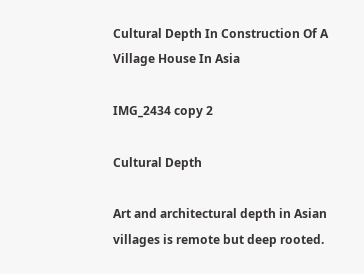Cultural Depth In Construction Of A Village House In Asia

IMG_2434 copy 2

Cultural Depth

Art and architectural depth in Asian villages is remote but deep rooted.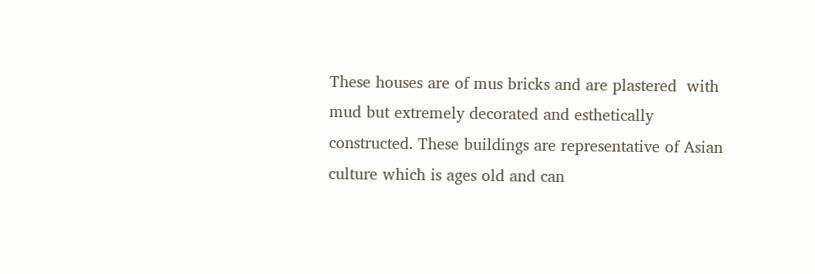These houses are of mus bricks and are plastered  with mud but extremely decorated and esthetically constructed. These buildings are representative of Asian culture which is ages old and can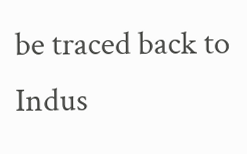be traced back to Indus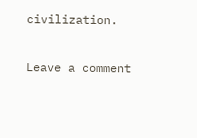civilization.

Leave a comment